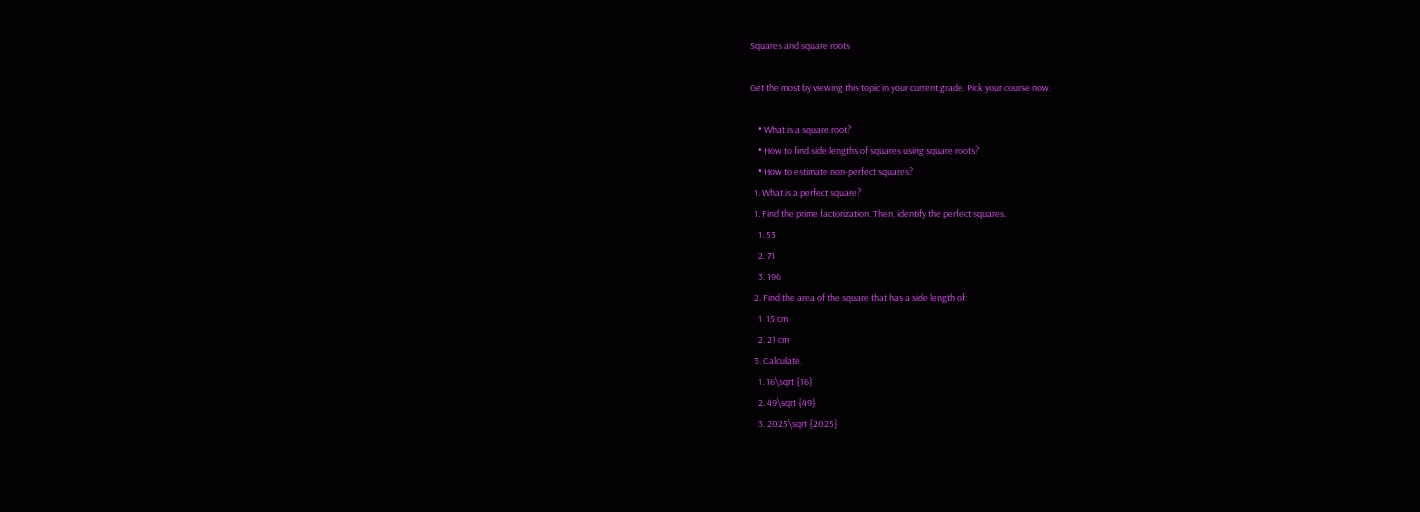Squares and square roots

Get the most by viewing this topic in your current grade. Pick your course now.

    • What is a square root?
    • How to find side lengths of squares using square roots?
    • How to estimate non-perfect squares?
  1. What is a perfect square?
  1. Find the prime factorization. Then, identify the perfect squares.
    1. 53
    2. 71
    3. 196
  2. Find the area of the square that has a side length of:
    1. 15 cm
    2. 21 cm
  3. Calculate.
    1. 16\sqrt {16}
    2. 49\sqrt {49}
    3. 2025\sqrt {2025}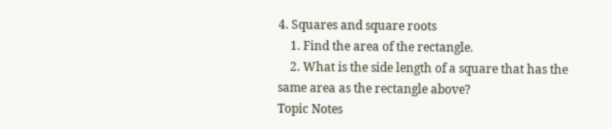4. Squares and square roots
    1. Find the area of the rectangle.
    2. What is the side length of a square that has the same area as the rectangle above?
Topic Notes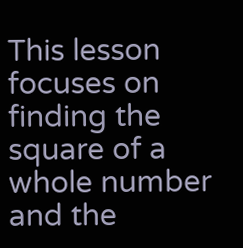This lesson focuses on finding the square of a whole number and the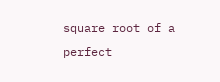square root of a perfect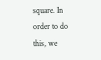square. In order to do this, we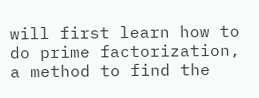will first learn how to do prime factorization, a method to find the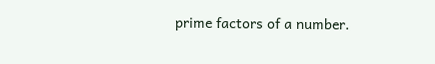prime factors of a number.